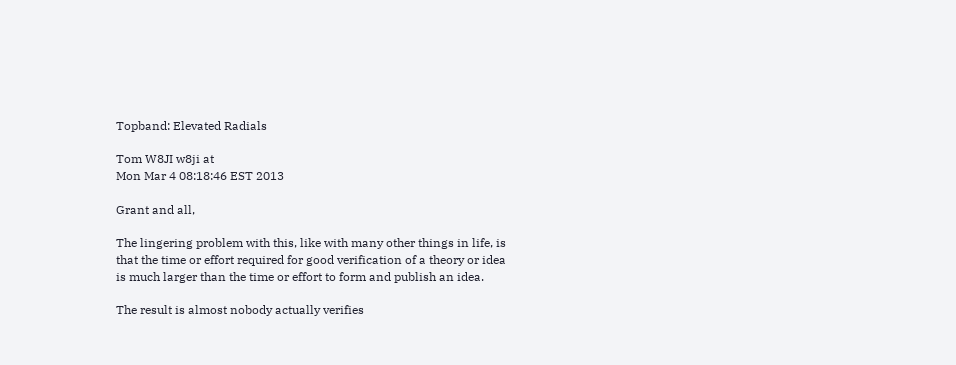Topband: Elevated Radials

Tom W8JI w8ji at
Mon Mar 4 08:18:46 EST 2013

Grant and all,

The lingering problem with this, like with many other things in life, is
that the time or effort required for good verification of a theory or idea
is much larger than the time or effort to form and publish an idea.

The result is almost nobody actually verifies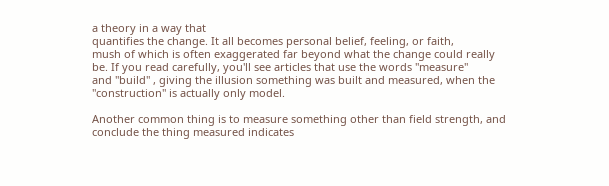a theory in a way that
quantifies the change. It all becomes personal belief, feeling, or faith,
mush of which is often exaggerated far beyond what the change could really
be. If you read carefully, you'll see articles that use the words "measure"
and "build" , giving the illusion something was built and measured, when the
"construction" is actually only model.

Another common thing is to measure something other than field strength, and
conclude the thing measured indicates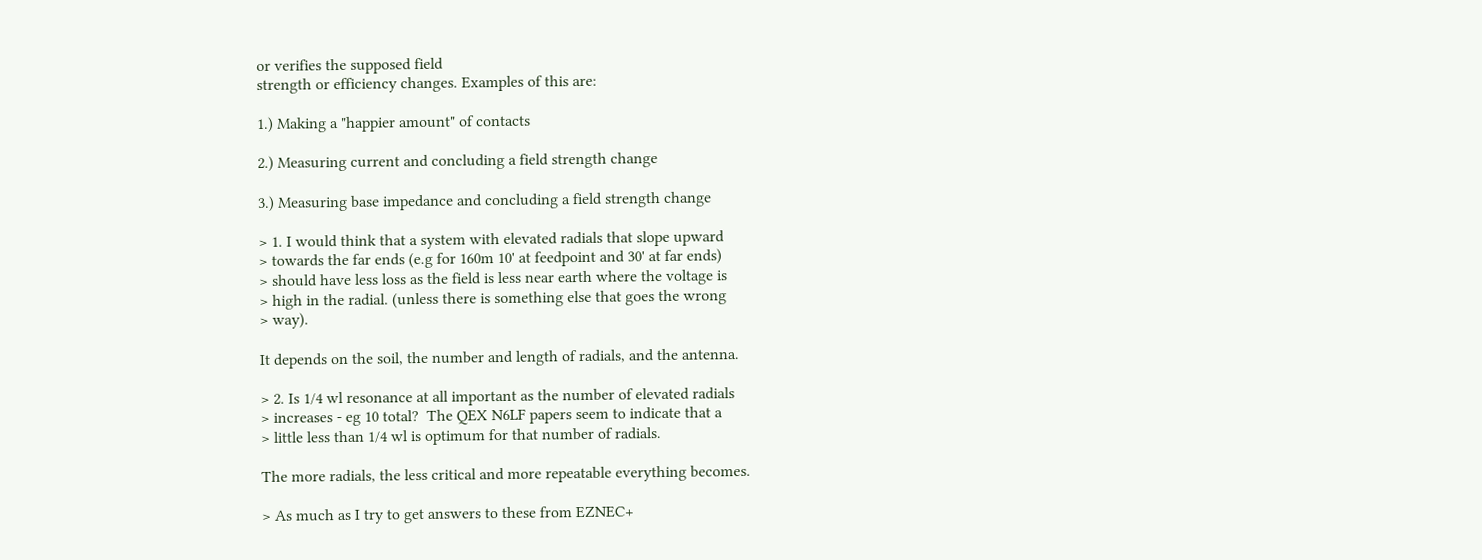or verifies the supposed field
strength or efficiency changes. Examples of this are:

1.) Making a "happier amount" of contacts

2.) Measuring current and concluding a field strength change

3.) Measuring base impedance and concluding a field strength change

> 1. I would think that a system with elevated radials that slope upward
> towards the far ends (e.g for 160m 10' at feedpoint and 30' at far ends)
> should have less loss as the field is less near earth where the voltage is
> high in the radial. (unless there is something else that goes the wrong
> way).

It depends on the soil, the number and length of radials, and the antenna.

> 2. Is 1/4 wl resonance at all important as the number of elevated radials
> increases - eg 10 total?  The QEX N6LF papers seem to indicate that a
> little less than 1/4 wl is optimum for that number of radials.

The more radials, the less critical and more repeatable everything becomes.

> As much as I try to get answers to these from EZNEC+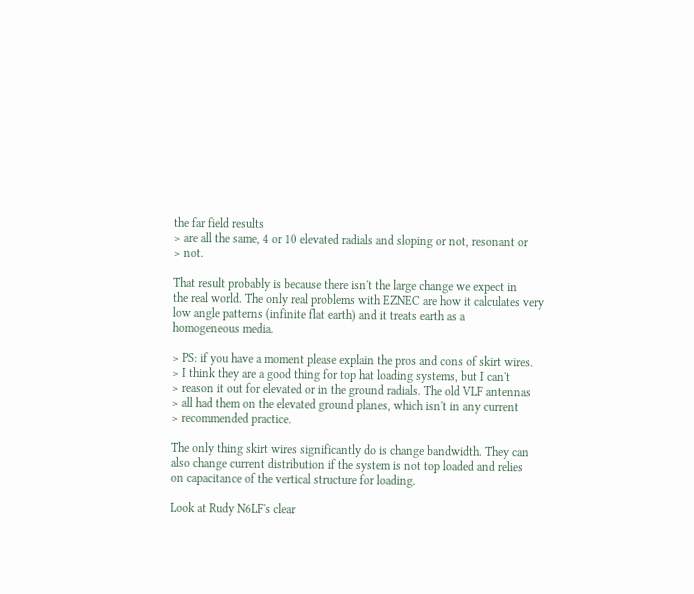the far field results
> are all the same, 4 or 10 elevated radials and sloping or not, resonant or
> not.

That result probably is because there isn't the large change we expect in
the real world. The only real problems with EZNEC are how it calculates very
low angle patterns (infinite flat earth) and it treats earth as a
homogeneous media.

> PS: if you have a moment please explain the pros and cons of skirt wires.
> I think they are a good thing for top hat loading systems, but I can't
> reason it out for elevated or in the ground radials. The old VLF antennas
> all had them on the elevated ground planes, which isn't in any current
> recommended practice.

The only thing skirt wires significantly do is change bandwidth. They can
also change current distribution if the system is not top loaded and relies
on capacitance of the vertical structure for loading.

Look at Rudy N6LF's clear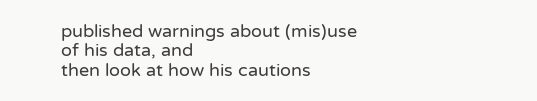published warnings about (mis)use of his data, and
then look at how his cautions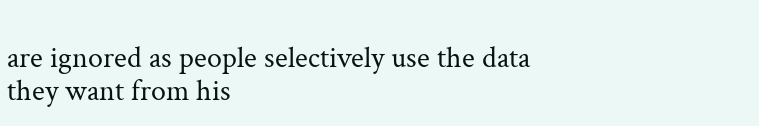are ignored as people selectively use the data
they want from his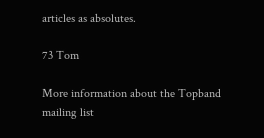articles as absolutes.

73 Tom

More information about the Topband mailing list